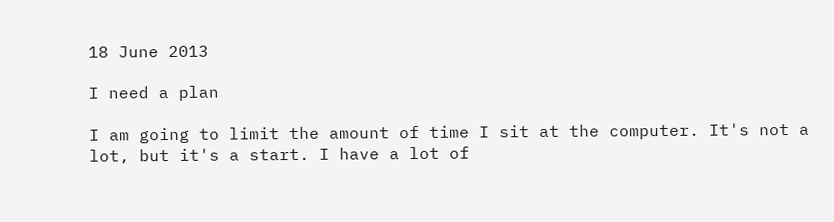18 June 2013

I need a plan

I am going to limit the amount of time I sit at the computer. It's not a lot, but it's a start. I have a lot of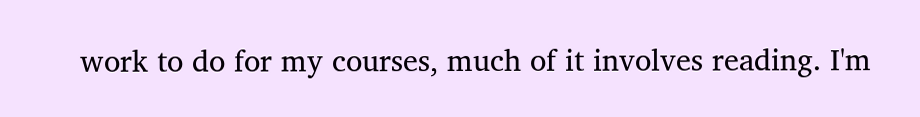work to do for my courses, much of it involves reading. I'm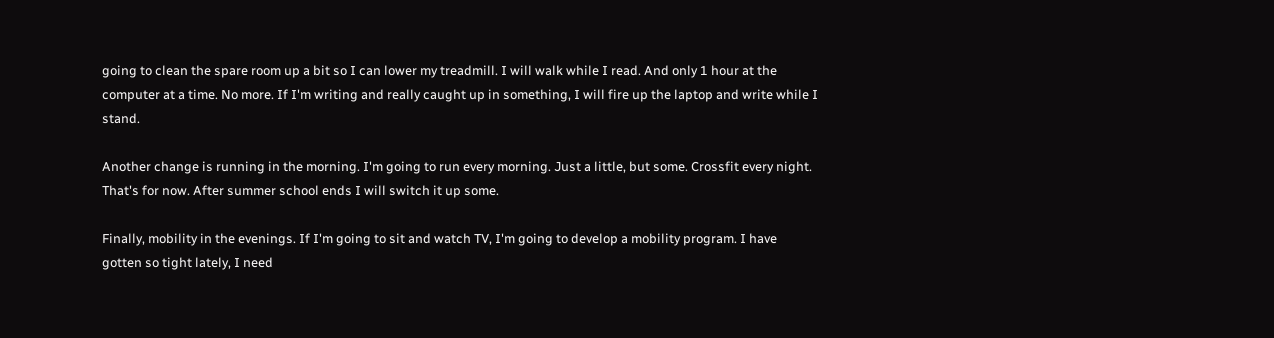going to clean the spare room up a bit so I can lower my treadmill. I will walk while I read. And only 1 hour at the computer at a time. No more. If I'm writing and really caught up in something, I will fire up the laptop and write while I stand.

Another change is running in the morning. I'm going to run every morning. Just a little, but some. Crossfit every night. That's for now. After summer school ends I will switch it up some.

Finally, mobility in the evenings. If I'm going to sit and watch TV, I'm going to develop a mobility program. I have gotten so tight lately, I need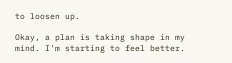to loosen up.

Okay, a plan is taking shape in my mind. I'm starting to feel better.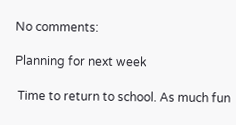No comments:

Planning for next week

 Time to return to school. As much fun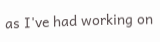as I've had working on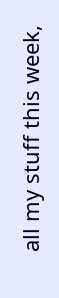all my stuff this week,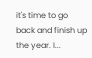it's time to go back and finish up the year. I...